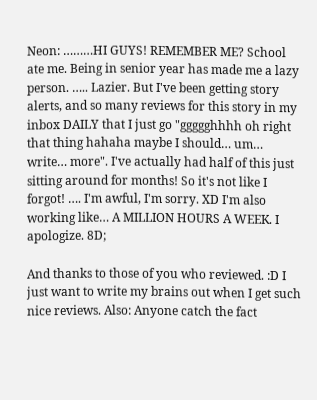Neon: ………HI GUYS! REMEMBER ME? School ate me. Being in senior year has made me a lazy person. ….. Lazier. But I've been getting story alerts, and so many reviews for this story in my inbox DAILY that I just go "ggggghhhh oh right that thing hahaha maybe I should… um… write… more". I've actually had half of this just sitting around for months! So it's not like I forgot! …. I'm awful, I'm sorry. XD I'm also working like… A MILLION HOURS A WEEK. I apologize. 8D;

And thanks to those of you who reviewed. :D I just want to write my brains out when I get such nice reviews. Also: Anyone catch the fact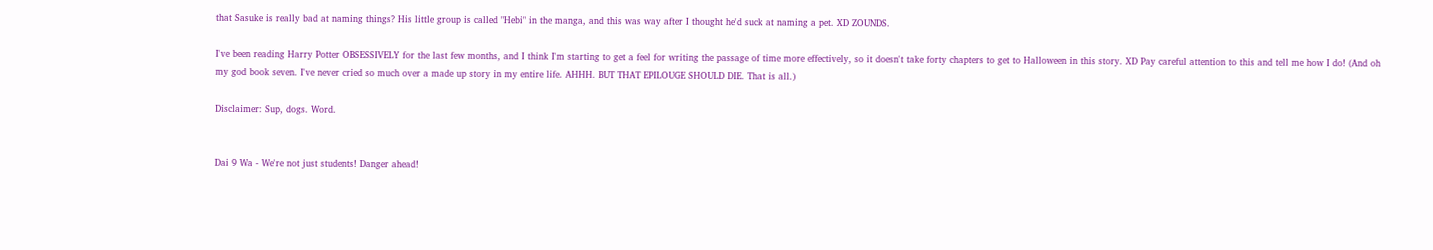that Sasuke is really bad at naming things? His little group is called "Hebi" in the manga, and this was way after I thought he'd suck at naming a pet. XD ZOUNDS.

I've been reading Harry Potter OBSESSIVELY for the last few months, and I think I'm starting to get a feel for writing the passage of time more effectively, so it doesn't take forty chapters to get to Halloween in this story. XD Pay careful attention to this and tell me how I do! (And oh my god book seven. I've never cried so much over a made up story in my entire life. AHHH. BUT THAT EPILOUGE SHOULD DIE. That is all.)

Disclaimer: Sup, dogs. Word.


Dai 9 Wa - We're not just students! Danger ahead!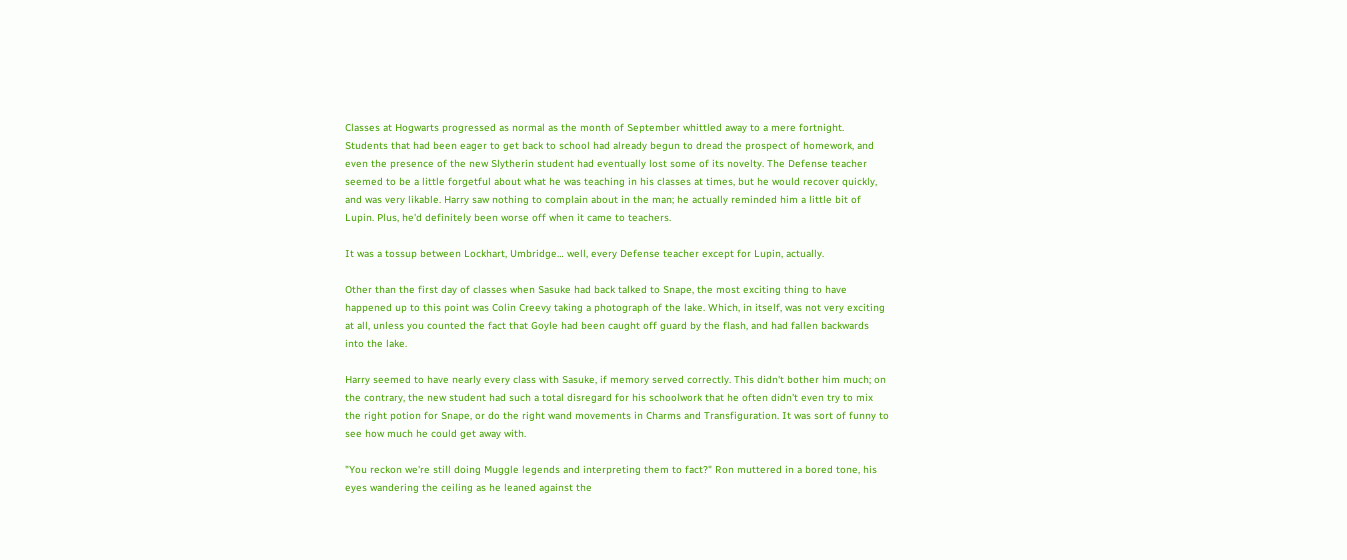Classes at Hogwarts progressed as normal as the month of September whittled away to a mere fortnight. Students that had been eager to get back to school had already begun to dread the prospect of homework, and even the presence of the new Slytherin student had eventually lost some of its novelty. The Defense teacher seemed to be a little forgetful about what he was teaching in his classes at times, but he would recover quickly, and was very likable. Harry saw nothing to complain about in the man; he actually reminded him a little bit of Lupin. Plus, he'd definitely been worse off when it came to teachers.

It was a tossup between Lockhart, Umbridge… well, every Defense teacher except for Lupin, actually.

Other than the first day of classes when Sasuke had back talked to Snape, the most exciting thing to have happened up to this point was Colin Creevy taking a photograph of the lake. Which, in itself, was not very exciting at all, unless you counted the fact that Goyle had been caught off guard by the flash, and had fallen backwards into the lake.

Harry seemed to have nearly every class with Sasuke, if memory served correctly. This didn't bother him much; on the contrary, the new student had such a total disregard for his schoolwork that he often didn't even try to mix the right potion for Snape, or do the right wand movements in Charms and Transfiguration. It was sort of funny to see how much he could get away with.

"You reckon we're still doing Muggle legends and interpreting them to fact?" Ron muttered in a bored tone, his eyes wandering the ceiling as he leaned against the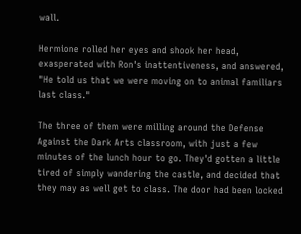wall.

Hermione rolled her eyes and shook her head, exasperated with Ron's inattentiveness, and answered, "He told us that we were moving on to animal familiars last class."

The three of them were milling around the Defense Against the Dark Arts classroom, with just a few minutes of the lunch hour to go. They'd gotten a little tired of simply wandering the castle, and decided that they may as well get to class. The door had been locked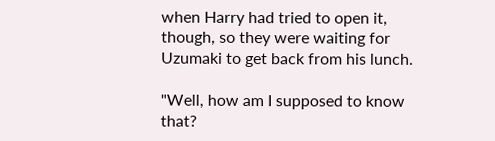when Harry had tried to open it, though, so they were waiting for Uzumaki to get back from his lunch.

"Well, how am I supposed to know that?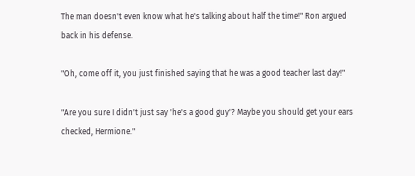The man doesn't even know what he's talking about half the time!" Ron argued back in his defense.

"Oh, come off it, you just finished saying that he was a good teacher last day!"

"Are you sure I didn't just say 'he's a good guy'? Maybe you should get your ears checked, Hermione."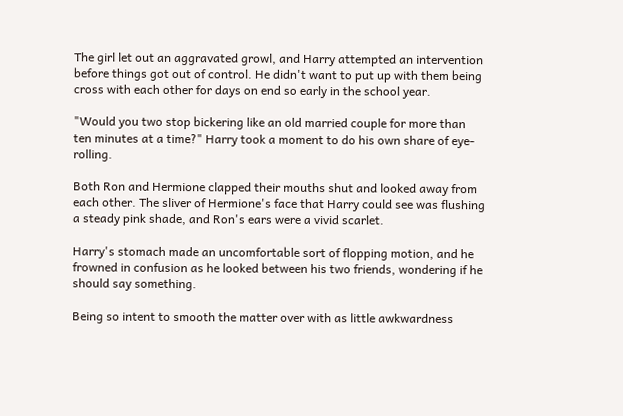The girl let out an aggravated growl, and Harry attempted an intervention before things got out of control. He didn't want to put up with them being cross with each other for days on end so early in the school year.

"Would you two stop bickering like an old married couple for more than ten minutes at a time?" Harry took a moment to do his own share of eye-rolling.

Both Ron and Hermione clapped their mouths shut and looked away from each other. The sliver of Hermione's face that Harry could see was flushing a steady pink shade, and Ron's ears were a vivid scarlet.

Harry's stomach made an uncomfortable sort of flopping motion, and he frowned in confusion as he looked between his two friends, wondering if he should say something.

Being so intent to smooth the matter over with as little awkwardness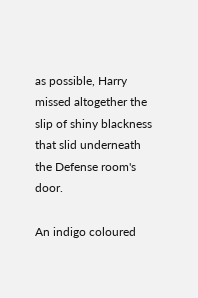as possible, Harry missed altogether the slip of shiny blackness that slid underneath the Defense room's door.

An indigo coloured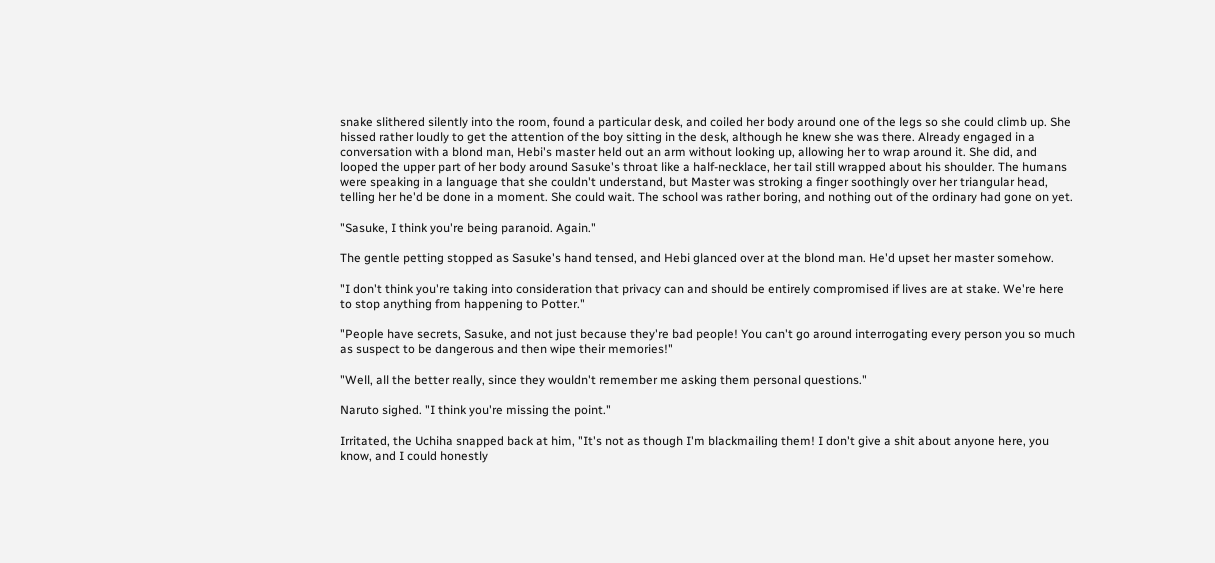snake slithered silently into the room, found a particular desk, and coiled her body around one of the legs so she could climb up. She hissed rather loudly to get the attention of the boy sitting in the desk, although he knew she was there. Already engaged in a conversation with a blond man, Hebi's master held out an arm without looking up, allowing her to wrap around it. She did, and looped the upper part of her body around Sasuke's throat like a half-necklace, her tail still wrapped about his shoulder. The humans were speaking in a language that she couldn't understand, but Master was stroking a finger soothingly over her triangular head, telling her he'd be done in a moment. She could wait. The school was rather boring, and nothing out of the ordinary had gone on yet.

"Sasuke, I think you're being paranoid. Again."

The gentle petting stopped as Sasuke's hand tensed, and Hebi glanced over at the blond man. He'd upset her master somehow.

"I don't think you're taking into consideration that privacy can and should be entirely compromised if lives are at stake. We're here to stop anything from happening to Potter."

"People have secrets, Sasuke, and not just because they're bad people! You can't go around interrogating every person you so much as suspect to be dangerous and then wipe their memories!"

"Well, all the better really, since they wouldn't remember me asking them personal questions."

Naruto sighed. "I think you're missing the point."

Irritated, the Uchiha snapped back at him, "It's not as though I'm blackmailing them! I don't give a shit about anyone here, you know, and I could honestly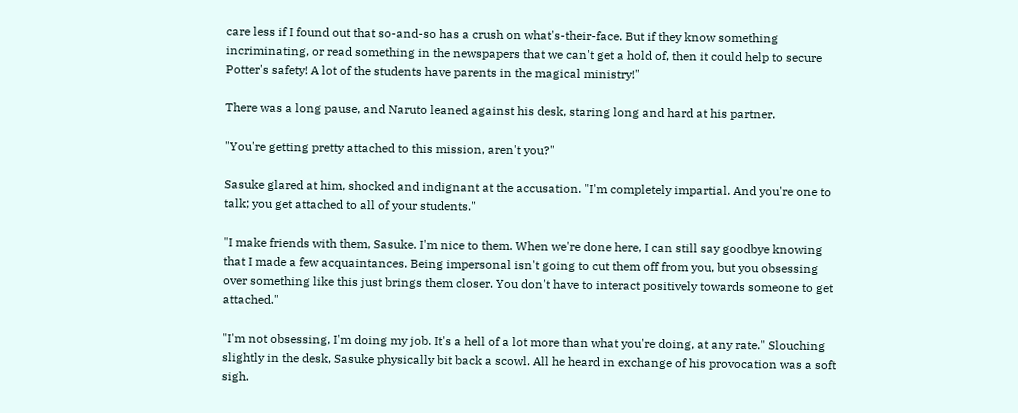care less if I found out that so-and-so has a crush on what's-their-face. But if they know something incriminating, or read something in the newspapers that we can't get a hold of, then it could help to secure Potter's safety! A lot of the students have parents in the magical ministry!"

There was a long pause, and Naruto leaned against his desk, staring long and hard at his partner.

"You're getting pretty attached to this mission, aren't you?"

Sasuke glared at him, shocked and indignant at the accusation. "I'm completely impartial. And you're one to talk; you get attached to all of your students."

"I make friends with them, Sasuke. I'm nice to them. When we're done here, I can still say goodbye knowing that I made a few acquaintances. Being impersonal isn't going to cut them off from you, but you obsessing over something like this just brings them closer. You don't have to interact positively towards someone to get attached."

"I'm not obsessing, I'm doing my job. It's a hell of a lot more than what you're doing, at any rate." Slouching slightly in the desk, Sasuke physically bit back a scowl. All he heard in exchange of his provocation was a soft sigh.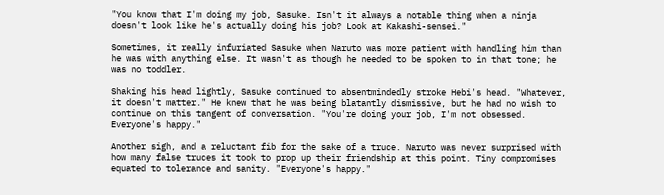"You know that I'm doing my job, Sasuke. Isn't it always a notable thing when a ninja doesn't look like he's actually doing his job? Look at Kakashi-sensei."

Sometimes, it really infuriated Sasuke when Naruto was more patient with handling him than he was with anything else. It wasn't as though he needed to be spoken to in that tone; he was no toddler.

Shaking his head lightly, Sasuke continued to absentmindedly stroke Hebi's head. "Whatever, it doesn't matter." He knew that he was being blatantly dismissive, but he had no wish to continue on this tangent of conversation. "You're doing your job, I'm not obsessed. Everyone's happy."

Another sigh, and a reluctant fib for the sake of a truce. Naruto was never surprised with how many false truces it took to prop up their friendship at this point. Tiny compromises equated to tolerance and sanity. "Everyone's happy."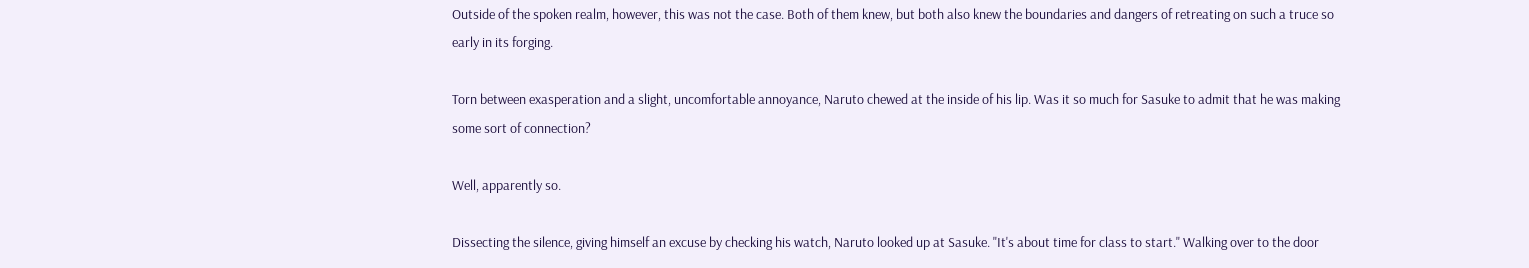Outside of the spoken realm, however, this was not the case. Both of them knew, but both also knew the boundaries and dangers of retreating on such a truce so early in its forging.

Torn between exasperation and a slight, uncomfortable annoyance, Naruto chewed at the inside of his lip. Was it so much for Sasuke to admit that he was making some sort of connection?

Well, apparently so.

Dissecting the silence, giving himself an excuse by checking his watch, Naruto looked up at Sasuke. "It's about time for class to start." Walking over to the door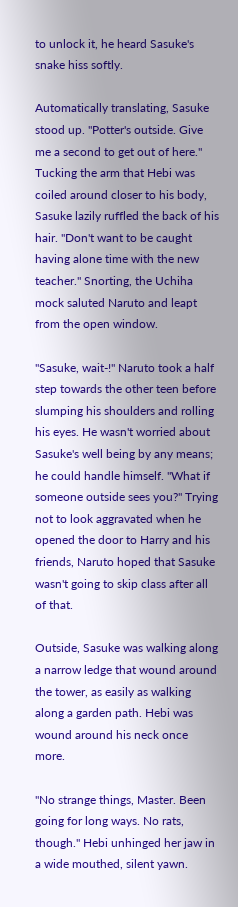to unlock it, he heard Sasuke's snake hiss softly.

Automatically translating, Sasuke stood up. "Potter's outside. Give me a second to get out of here." Tucking the arm that Hebi was coiled around closer to his body, Sasuke lazily ruffled the back of his hair. "Don't want to be caught having alone time with the new teacher." Snorting, the Uchiha mock saluted Naruto and leapt from the open window.

"Sasuke, wait-!" Naruto took a half step towards the other teen before slumping his shoulders and rolling his eyes. He wasn't worried about Sasuke's well being by any means; he could handle himself. "What if someone outside sees you?" Trying not to look aggravated when he opened the door to Harry and his friends, Naruto hoped that Sasuke wasn't going to skip class after all of that.

Outside, Sasuke was walking along a narrow ledge that wound around the tower, as easily as walking along a garden path. Hebi was wound around his neck once more.

"No strange things, Master. Been going for long ways. No rats, though." Hebi unhinged her jaw in a wide mouthed, silent yawn.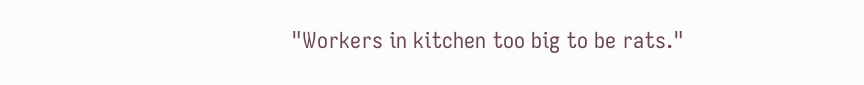"Workers in kitchen too big to be rats."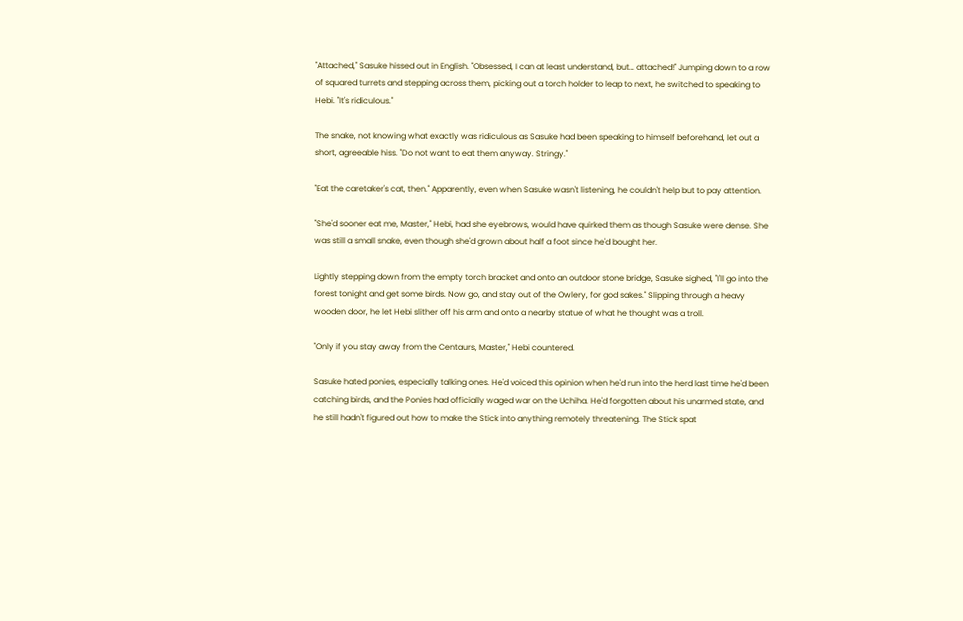"Attached," Sasuke hissed out in English. "Obsessed, I can at least understand, but… attached!" Jumping down to a row of squared turrets and stepping across them, picking out a torch holder to leap to next, he switched to speaking to Hebi. "It's ridiculous."

The snake, not knowing what exactly was ridiculous as Sasuke had been speaking to himself beforehand, let out a short, agreeable hiss. "Do not want to eat them anyway. Stringy."

"Eat the caretaker's cat, then." Apparently, even when Sasuke wasn't listening, he couldn't help but to pay attention.

"She'd sooner eat me, Master," Hebi, had she eyebrows, would have quirked them as though Sasuke were dense. She was still a small snake, even though she'd grown about half a foot since he'd bought her.

Lightly stepping down from the empty torch bracket and onto an outdoor stone bridge, Sasuke sighed, "I'll go into the forest tonight and get some birds. Now go, and stay out of the Owlery, for god sakes." Slipping through a heavy wooden door, he let Hebi slither off his arm and onto a nearby statue of what he thought was a troll.

"Only if you stay away from the Centaurs, Master," Hebi countered.

Sasuke hated ponies, especially talking ones. He'd voiced this opinion when he'd run into the herd last time he'd been catching birds, and the Ponies had officially waged war on the Uchiha. He'd forgotten about his unarmed state, and he still hadn't figured out how to make the Stick into anything remotely threatening. The Stick spat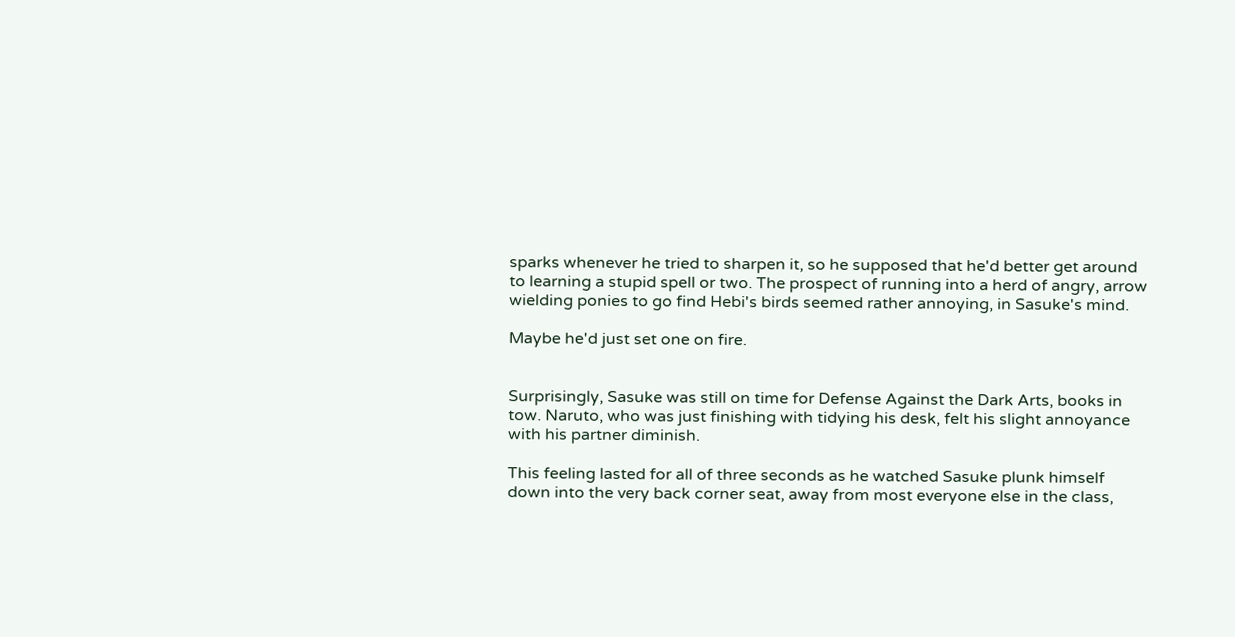sparks whenever he tried to sharpen it, so he supposed that he'd better get around to learning a stupid spell or two. The prospect of running into a herd of angry, arrow wielding ponies to go find Hebi's birds seemed rather annoying, in Sasuke's mind.

Maybe he'd just set one on fire.


Surprisingly, Sasuke was still on time for Defense Against the Dark Arts, books in tow. Naruto, who was just finishing with tidying his desk, felt his slight annoyance with his partner diminish.

This feeling lasted for all of three seconds as he watched Sasuke plunk himself down into the very back corner seat, away from most everyone else in the class,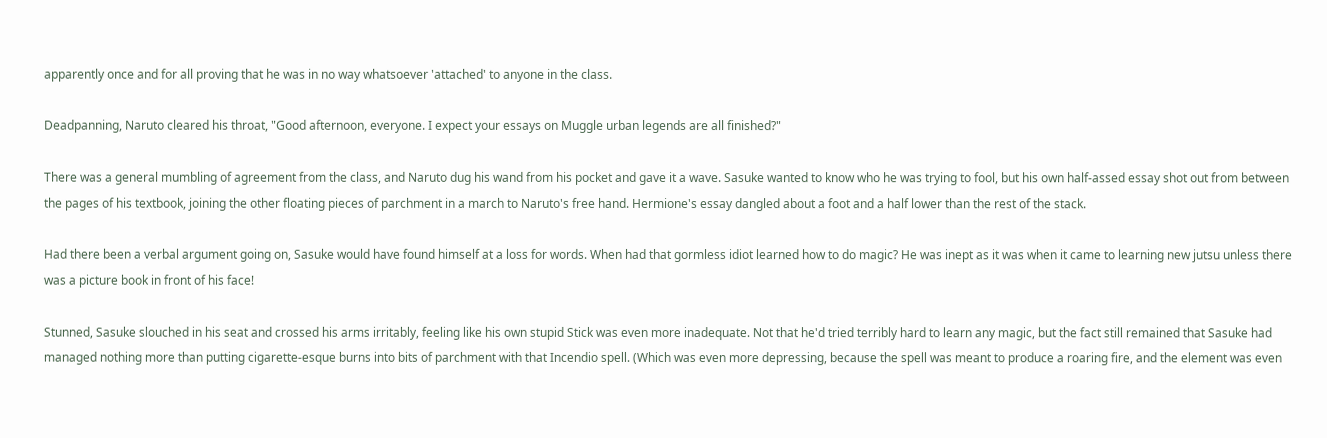apparently once and for all proving that he was in no way whatsoever 'attached' to anyone in the class.

Deadpanning, Naruto cleared his throat, "Good afternoon, everyone. I expect your essays on Muggle urban legends are all finished?"

There was a general mumbling of agreement from the class, and Naruto dug his wand from his pocket and gave it a wave. Sasuke wanted to know who he was trying to fool, but his own half-assed essay shot out from between the pages of his textbook, joining the other floating pieces of parchment in a march to Naruto's free hand. Hermione's essay dangled about a foot and a half lower than the rest of the stack.

Had there been a verbal argument going on, Sasuke would have found himself at a loss for words. When had that gormless idiot learned how to do magic? He was inept as it was when it came to learning new jutsu unless there was a picture book in front of his face!

Stunned, Sasuke slouched in his seat and crossed his arms irritably, feeling like his own stupid Stick was even more inadequate. Not that he'd tried terribly hard to learn any magic, but the fact still remained that Sasuke had managed nothing more than putting cigarette-esque burns into bits of parchment with that Incendio spell. (Which was even more depressing, because the spell was meant to produce a roaring fire, and the element was even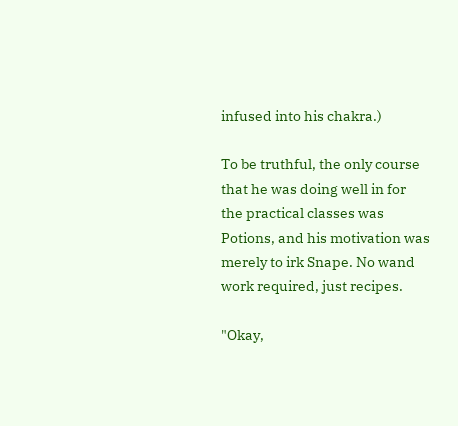infused into his chakra.)

To be truthful, the only course that he was doing well in for the practical classes was Potions, and his motivation was merely to irk Snape. No wand work required, just recipes.

"Okay,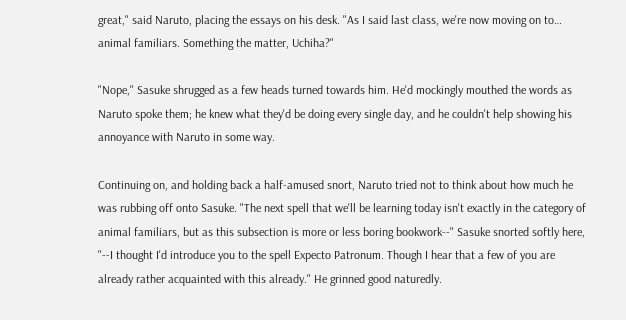great," said Naruto, placing the essays on his desk. "As I said last class, we're now moving on to… animal familiars. Something the matter, Uchiha?"

"Nope," Sasuke shrugged as a few heads turned towards him. He'd mockingly mouthed the words as Naruto spoke them; he knew what they'd be doing every single day, and he couldn't help showing his annoyance with Naruto in some way.

Continuing on, and holding back a half-amused snort, Naruto tried not to think about how much he was rubbing off onto Sasuke. "The next spell that we'll be learning today isn't exactly in the category of animal familiars, but as this subsection is more or less boring bookwork--" Sasuke snorted softly here, "--I thought I'd introduce you to the spell Expecto Patronum. Though I hear that a few of you are already rather acquainted with this already." He grinned good naturedly.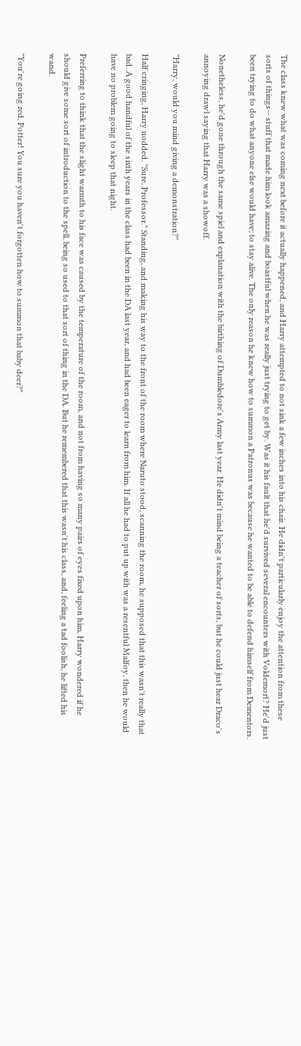The class knew what was coming next before it actually happened, and Harry attempted to not sink a few inches into his chair. He didn't particularly enjoy the attention from these sorts of things-- stuff that made him look amazing and boastful when he was really just trying to get by. Was it his fault that he'd survived several encounters with Voldemort? He'd just been trying to do what anyone else would have; to stay alive. The only reason he knew how to summon a Patronus was because he wanted to be able to defend himself from Dementors.

Nonetheless, he'd gone through the same spiel and explanation with the birthing of Dumbledore's Army last year. He didn't mind being a teacher of sorts, but he could just hear Draco's annoying drawl saying that Harry was a showoff.

"Harry, would you mind giving a demonstration?"

Half cringing, Harry nodded. "Sure, Professor." Standing, and making his way to the front of the room where Naruto stood, scanning the room, he supposed that this wasn't really that bad. A good handful of the sixth years in the class had been in the DA last year, and had been eager to learn from him. If all he had to put up with was a resentful Malfoy, then he would have no problem going to sleep that night.

Preferring to think that the slight warmth to his face was caused by the temperature of the room, and not from having so many pairs of eyes fixed upon him, Harry wondered if he should give some sort of introduction to the spell, being so used to that sort of thing in the DA. But he remembered that this wasn't his class, and, feeling a tad foolish, he lifted his wand.

"You're going red, Potter! You sure you haven't forgotten how to summon that baby deer?"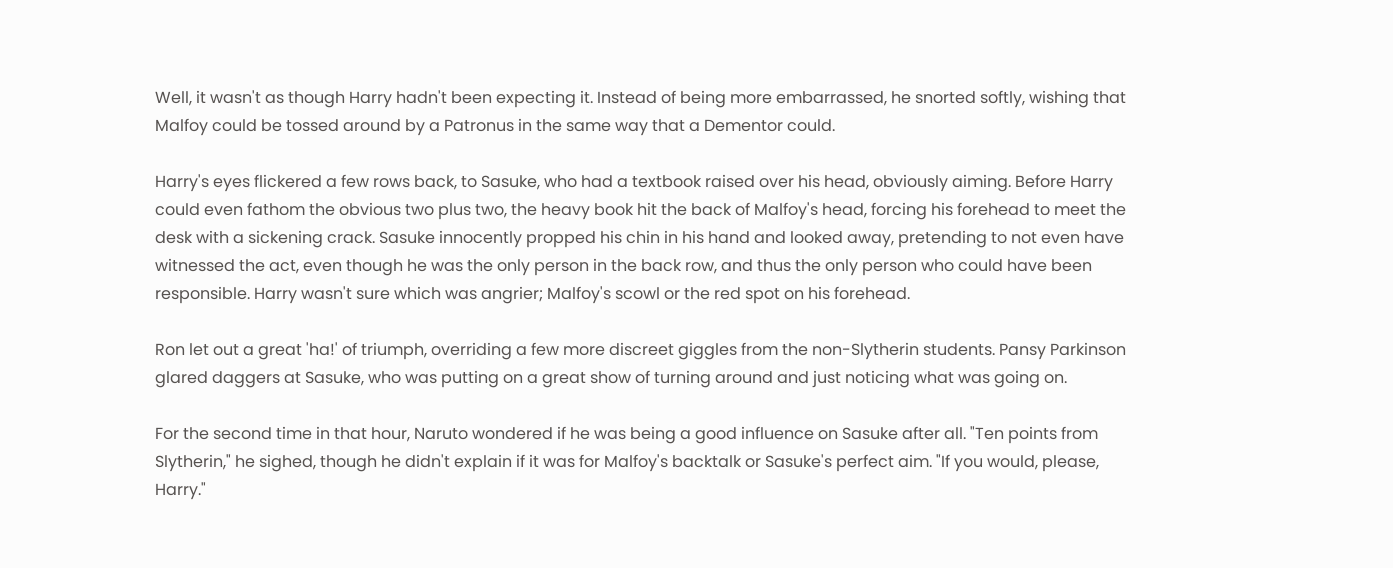Well, it wasn't as though Harry hadn't been expecting it. Instead of being more embarrassed, he snorted softly, wishing that Malfoy could be tossed around by a Patronus in the same way that a Dementor could.

Harry's eyes flickered a few rows back, to Sasuke, who had a textbook raised over his head, obviously aiming. Before Harry could even fathom the obvious two plus two, the heavy book hit the back of Malfoy's head, forcing his forehead to meet the desk with a sickening crack. Sasuke innocently propped his chin in his hand and looked away, pretending to not even have witnessed the act, even though he was the only person in the back row, and thus the only person who could have been responsible. Harry wasn't sure which was angrier; Malfoy's scowl or the red spot on his forehead.

Ron let out a great 'ha!' of triumph, overriding a few more discreet giggles from the non-Slytherin students. Pansy Parkinson glared daggers at Sasuke, who was putting on a great show of turning around and just noticing what was going on.

For the second time in that hour, Naruto wondered if he was being a good influence on Sasuke after all. "Ten points from Slytherin," he sighed, though he didn't explain if it was for Malfoy's backtalk or Sasuke's perfect aim. "If you would, please, Harry."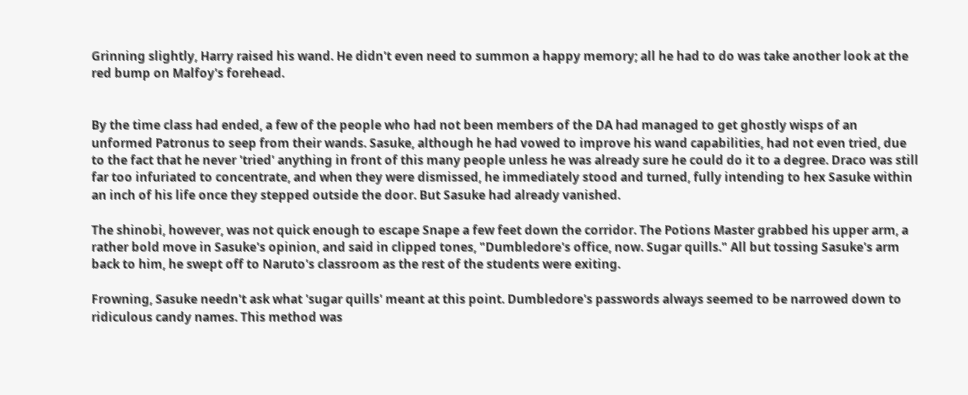Grinning slightly, Harry raised his wand. He didn't even need to summon a happy memory; all he had to do was take another look at the red bump on Malfoy's forehead.


By the time class had ended, a few of the people who had not been members of the DA had managed to get ghostly wisps of an unformed Patronus to seep from their wands. Sasuke, although he had vowed to improve his wand capabilities, had not even tried, due to the fact that he never 'tried' anything in front of this many people unless he was already sure he could do it to a degree. Draco was still far too infuriated to concentrate, and when they were dismissed, he immediately stood and turned, fully intending to hex Sasuke within an inch of his life once they stepped outside the door. But Sasuke had already vanished.

The shinobi, however, was not quick enough to escape Snape a few feet down the corridor. The Potions Master grabbed his upper arm, a rather bold move in Sasuke's opinion, and said in clipped tones, "Dumbledore's office, now. Sugar quills." All but tossing Sasuke's arm back to him, he swept off to Naruto's classroom as the rest of the students were exiting.

Frowning, Sasuke needn't ask what 'sugar quills' meant at this point. Dumbledore's passwords always seemed to be narrowed down to ridiculous candy names. This method was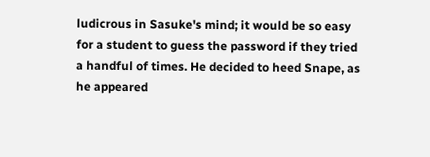ludicrous in Sasuke's mind; it would be so easy for a student to guess the password if they tried a handful of times. He decided to heed Snape, as he appeared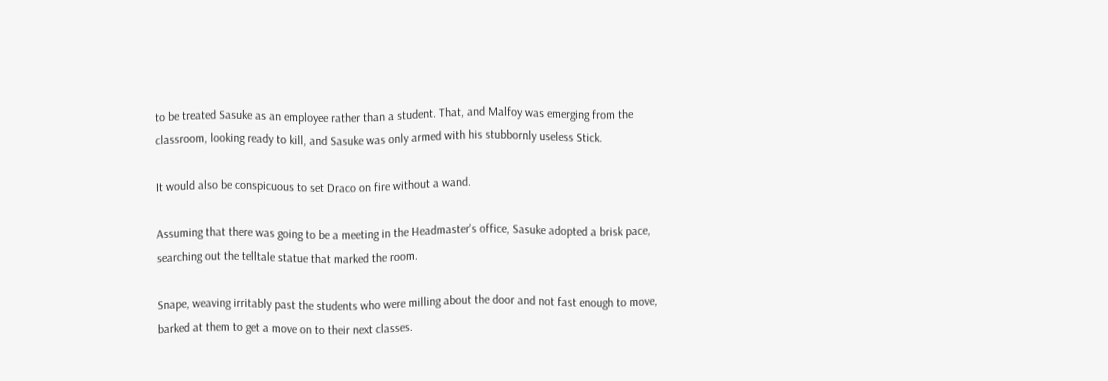to be treated Sasuke as an employee rather than a student. That, and Malfoy was emerging from the classroom, looking ready to kill, and Sasuke was only armed with his stubbornly useless Stick.

It would also be conspicuous to set Draco on fire without a wand.

Assuming that there was going to be a meeting in the Headmaster's office, Sasuke adopted a brisk pace, searching out the telltale statue that marked the room.

Snape, weaving irritably past the students who were milling about the door and not fast enough to move, barked at them to get a move on to their next classes.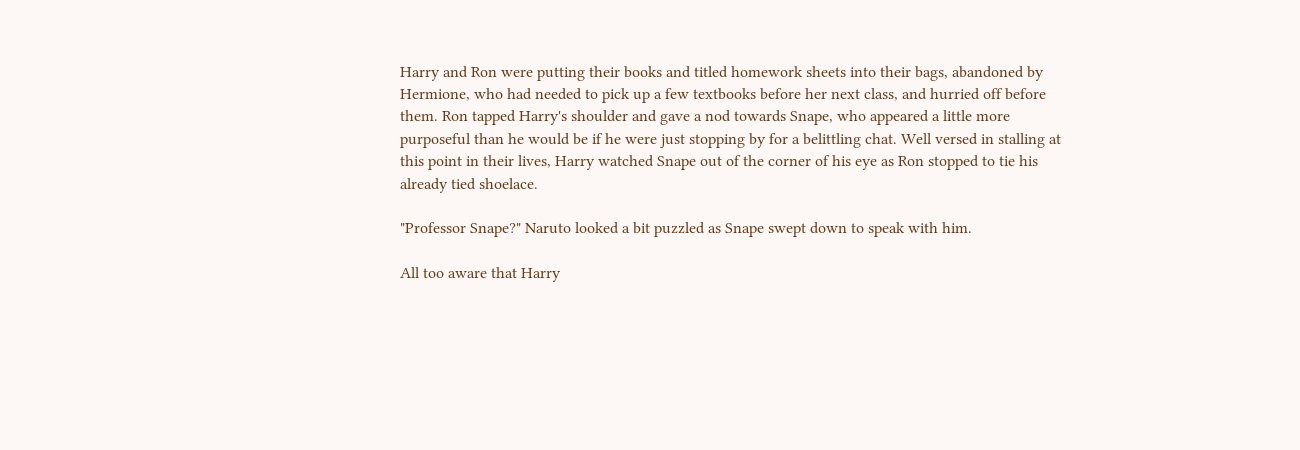Harry and Ron were putting their books and titled homework sheets into their bags, abandoned by Hermione, who had needed to pick up a few textbooks before her next class, and hurried off before them. Ron tapped Harry's shoulder and gave a nod towards Snape, who appeared a little more purposeful than he would be if he were just stopping by for a belittling chat. Well versed in stalling at this point in their lives, Harry watched Snape out of the corner of his eye as Ron stopped to tie his already tied shoelace.

"Professor Snape?" Naruto looked a bit puzzled as Snape swept down to speak with him.

All too aware that Harry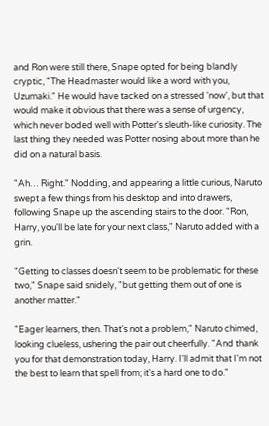and Ron were still there, Snape opted for being blandly cryptic, "The Headmaster would like a word with you, Uzumaki." He would have tacked on a stressed 'now', but that would make it obvious that there was a sense of urgency, which never boded well with Potter's sleuth-like curiosity. The last thing they needed was Potter nosing about more than he did on a natural basis.

"Ah… Right." Nodding, and appearing a little curious, Naruto swept a few things from his desktop and into drawers, following Snape up the ascending stairs to the door. "Ron, Harry, you'll be late for your next class," Naruto added with a grin.

"Getting to classes doesn't seem to be problematic for these two," Snape said snidely, "but getting them out of one is another matter."

"Eager learners, then. That's not a problem," Naruto chimed, looking clueless, ushering the pair out cheerfully. "And thank you for that demonstration today, Harry. I'll admit that I'm not the best to learn that spell from; it's a hard one to do."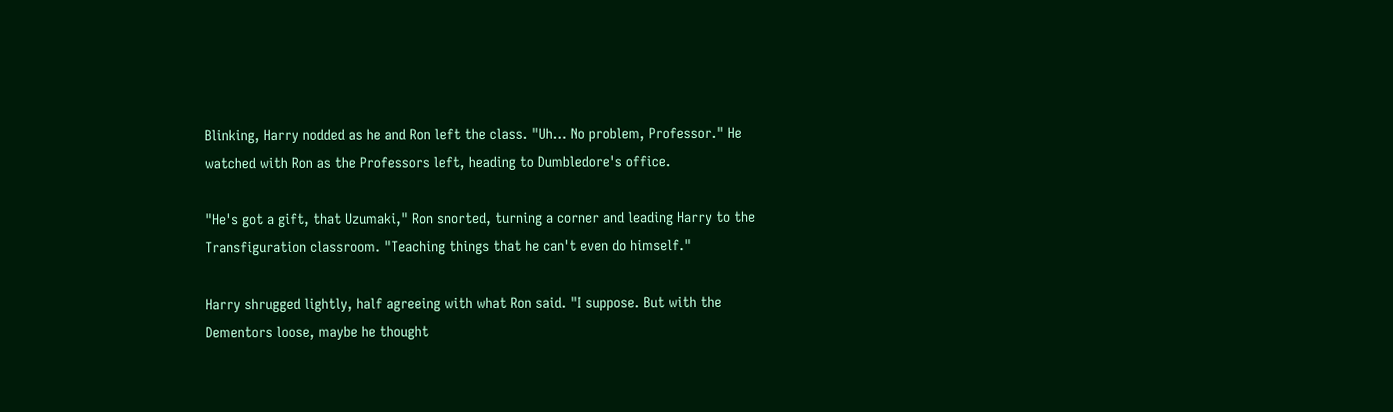Blinking, Harry nodded as he and Ron left the class. "Uh… No problem, Professor." He watched with Ron as the Professors left, heading to Dumbledore's office.

"He's got a gift, that Uzumaki," Ron snorted, turning a corner and leading Harry to the Transfiguration classroom. "Teaching things that he can't even do himself."

Harry shrugged lightly, half agreeing with what Ron said. "I suppose. But with the Dementors loose, maybe he thought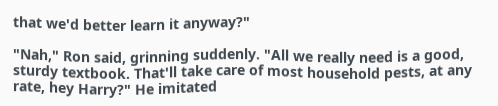that we'd better learn it anyway?"

"Nah," Ron said, grinning suddenly. "All we really need is a good, sturdy textbook. That'll take care of most household pests, at any rate, hey Harry?" He imitated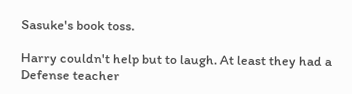Sasuke's book toss.

Harry couldn't help but to laugh. At least they had a Defense teacher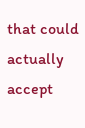that could actually accept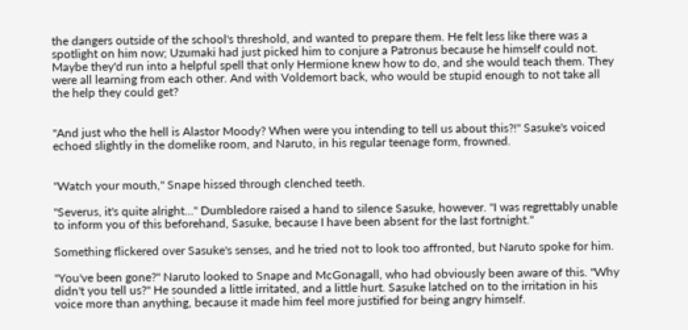the dangers outside of the school's threshold, and wanted to prepare them. He felt less like there was a spotlight on him now; Uzumaki had just picked him to conjure a Patronus because he himself could not. Maybe they'd run into a helpful spell that only Hermione knew how to do, and she would teach them. They were all learning from each other. And with Voldemort back, who would be stupid enough to not take all the help they could get?


"And just who the hell is Alastor Moody? When were you intending to tell us about this?!" Sasuke's voiced echoed slightly in the domelike room, and Naruto, in his regular teenage form, frowned.


"Watch your mouth," Snape hissed through clenched teeth.

"Severus, it's quite alright…" Dumbledore raised a hand to silence Sasuke, however. "I was regrettably unable to inform you of this beforehand, Sasuke, because I have been absent for the last fortnight."

Something flickered over Sasuke's senses, and he tried not to look too affronted, but Naruto spoke for him.

"You've been gone?" Naruto looked to Snape and McGonagall, who had obviously been aware of this. "Why didn't you tell us?" He sounded a little irritated, and a little hurt. Sasuke latched on to the irritation in his voice more than anything, because it made him feel more justified for being angry himself.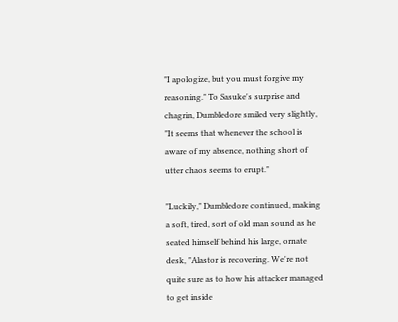"I apologize, but you must forgive my reasoning." To Sasuke's surprise and chagrin, Dumbledore smiled very slightly, "It seems that whenever the school is aware of my absence, nothing short of utter chaos seems to erupt."

"Luckily," Dumbledore continued, making a soft, tired, sort of old man sound as he seated himself behind his large, ornate desk, "Alastor is recovering. We're not quite sure as to how his attacker managed to get inside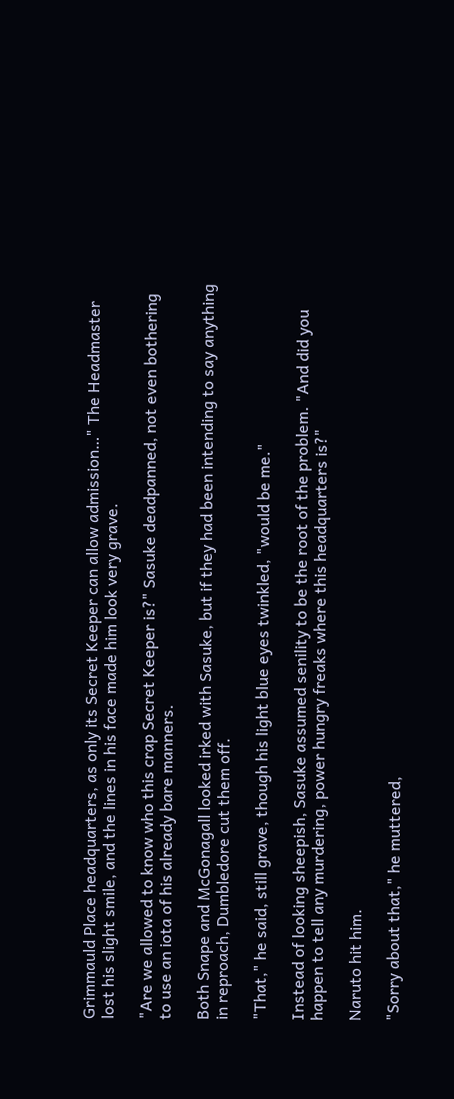Grimmauld Place headquarters, as only its Secret Keeper can allow admission…" The Headmaster lost his slight smile, and the lines in his face made him look very grave.

"Are we allowed to know who this crap Secret Keeper is?" Sasuke deadpanned, not even bothering to use an iota of his already bare manners.

Both Snape and McGonagall looked irked with Sasuke, but if they had been intending to say anything in reproach, Dumbledore cut them off.

"That," he said, still grave, though his light blue eyes twinkled, "would be me."

Instead of looking sheepish, Sasuke assumed senility to be the root of the problem. "And did you happen to tell any murdering, power hungry freaks where this headquarters is?"

Naruto hit him.

"Sorry about that," he muttered,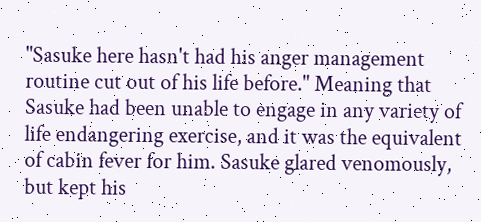"Sasuke here hasn't had his anger management routine cut out of his life before." Meaning that Sasuke had been unable to engage in any variety of life endangering exercise, and it was the equivalent of cabin fever for him. Sasuke glared venomously, but kept his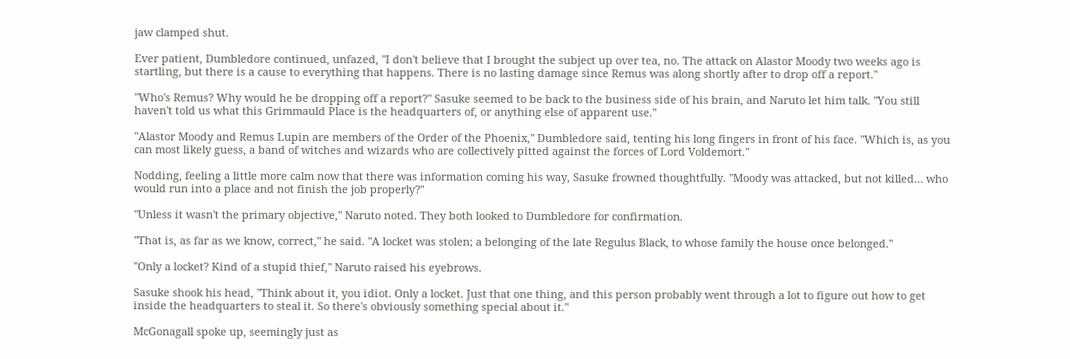jaw clamped shut.

Ever patient, Dumbledore continued, unfazed, "I don't believe that I brought the subject up over tea, no. The attack on Alastor Moody two weeks ago is startling, but there is a cause to everything that happens. There is no lasting damage since Remus was along shortly after to drop off a report."

"Who's Remus? Why would he be dropping off a report?" Sasuke seemed to be back to the business side of his brain, and Naruto let him talk. "You still haven't told us what this Grimmauld Place is the headquarters of, or anything else of apparent use."

"Alastor Moody and Remus Lupin are members of the Order of the Phoenix," Dumbledore said, tenting his long fingers in front of his face. "Which is, as you can most likely guess, a band of witches and wizards who are collectively pitted against the forces of Lord Voldemort."

Nodding, feeling a little more calm now that there was information coming his way, Sasuke frowned thoughtfully. "Moody was attacked, but not killed… who would run into a place and not finish the job properly?"

"Unless it wasn't the primary objective," Naruto noted. They both looked to Dumbledore for confirmation.

"That is, as far as we know, correct," he said. "A locket was stolen; a belonging of the late Regulus Black, to whose family the house once belonged."

"Only a locket? Kind of a stupid thief," Naruto raised his eyebrows.

Sasuke shook his head, "Think about it, you idiot. Only a locket. Just that one thing, and this person probably went through a lot to figure out how to get inside the headquarters to steal it. So there's obviously something special about it."

McGonagall spoke up, seemingly just as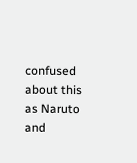confused about this as Naruto and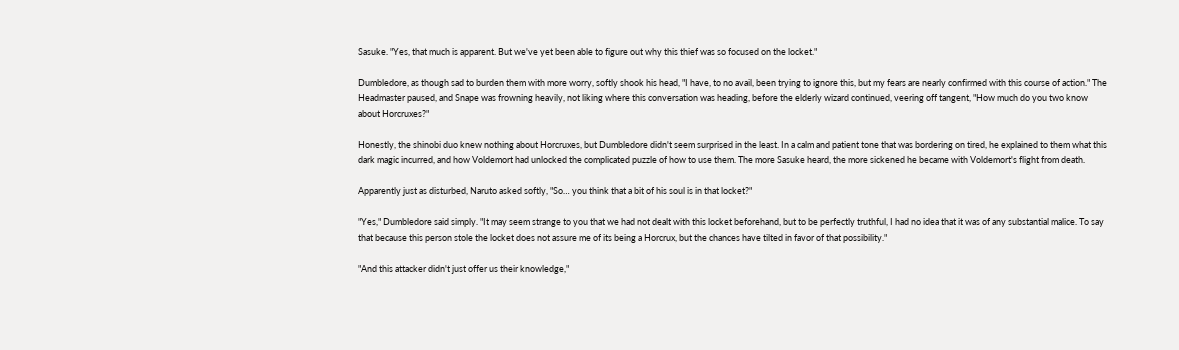Sasuke. "Yes, that much is apparent. But we've yet been able to figure out why this thief was so focused on the locket."

Dumbledore, as though sad to burden them with more worry, softly shook his head, "I have, to no avail, been trying to ignore this, but my fears are nearly confirmed with this course of action." The Headmaster paused, and Snape was frowning heavily, not liking where this conversation was heading, before the elderly wizard continued, veering off tangent, "How much do you two know about Horcruxes?"

Honestly, the shinobi duo knew nothing about Horcruxes, but Dumbledore didn't seem surprised in the least. In a calm and patient tone that was bordering on tired, he explained to them what this dark magic incurred, and how Voldemort had unlocked the complicated puzzle of how to use them. The more Sasuke heard, the more sickened he became with Voldemort's flight from death.

Apparently just as disturbed, Naruto asked softly, "So… you think that a bit of his soul is in that locket?"

"Yes," Dumbledore said simply. "It may seem strange to you that we had not dealt with this locket beforehand, but to be perfectly truthful, I had no idea that it was of any substantial malice. To say that because this person stole the locket does not assure me of its being a Horcrux, but the chances have tilted in favor of that possibility."

"And this attacker didn't just offer us their knowledge,"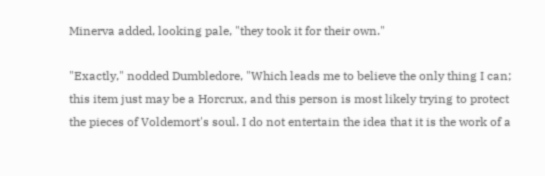Minerva added, looking pale, "they took it for their own."

"Exactly," nodded Dumbledore, "Which leads me to believe the only thing I can; this item just may be a Horcrux, and this person is most likely trying to protect the pieces of Voldemort's soul. I do not entertain the idea that it is the work of a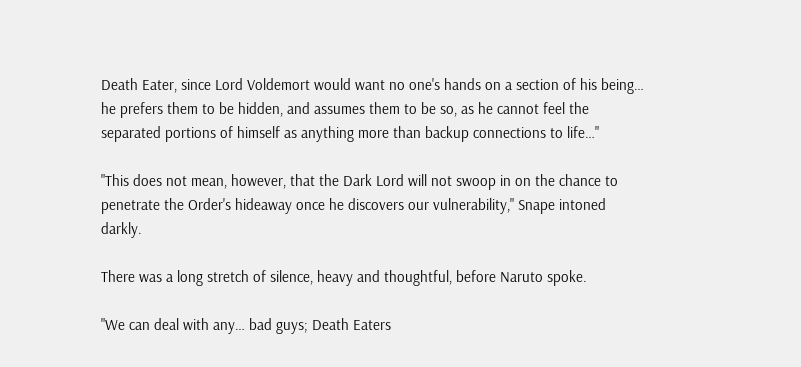Death Eater, since Lord Voldemort would want no one's hands on a section of his being… he prefers them to be hidden, and assumes them to be so, as he cannot feel the separated portions of himself as anything more than backup connections to life…"

"This does not mean, however, that the Dark Lord will not swoop in on the chance to penetrate the Order's hideaway once he discovers our vulnerability," Snape intoned darkly.

There was a long stretch of silence, heavy and thoughtful, before Naruto spoke.

"We can deal with any… bad guys; Death Eaters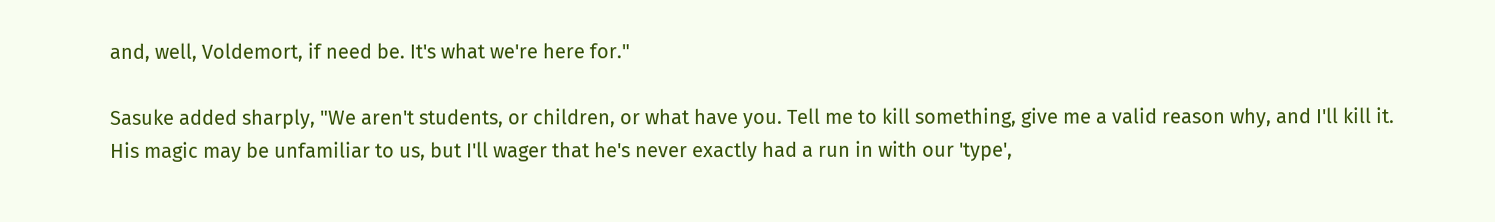and, well, Voldemort, if need be. It's what we're here for."

Sasuke added sharply, "We aren't students, or children, or what have you. Tell me to kill something, give me a valid reason why, and I'll kill it. His magic may be unfamiliar to us, but I'll wager that he's never exactly had a run in with our 'type',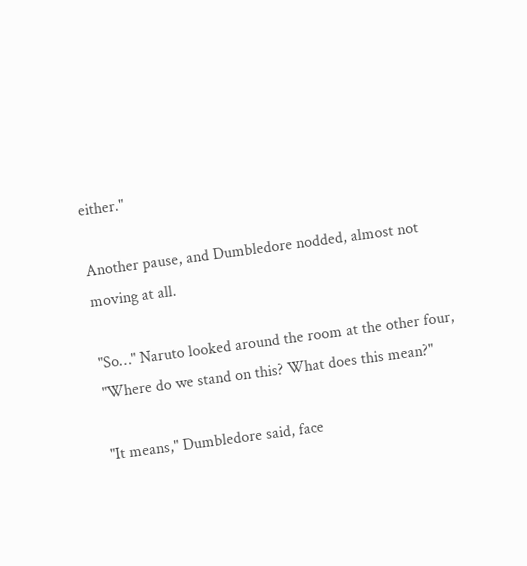either."

Another pause, and Dumbledore nodded, almost not moving at all.

"So…" Naruto looked around the room at the other four, "Where do we stand on this? What does this mean?"

"It means," Dumbledore said, face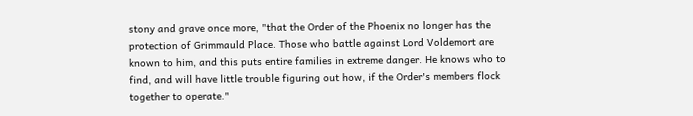stony and grave once more, "that the Order of the Phoenix no longer has the protection of Grimmauld Place. Those who battle against Lord Voldemort are known to him, and this puts entire families in extreme danger. He knows who to find, and will have little trouble figuring out how, if the Order's members flock together to operate."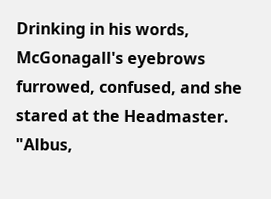Drinking in his words, McGonagall's eyebrows furrowed, confused, and she stared at the Headmaster. "Albus,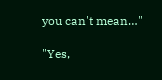you can't mean…"

"Yes,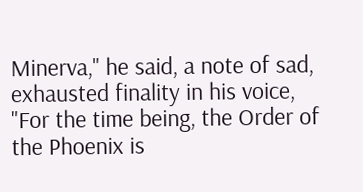Minerva," he said, a note of sad, exhausted finality in his voice, "For the time being, the Order of the Phoenix is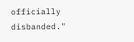officially disbanded."